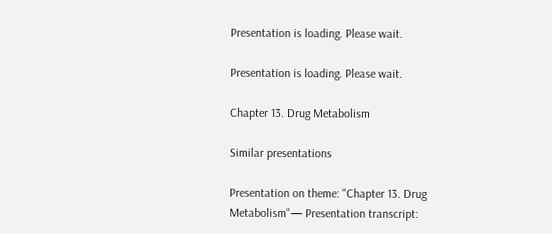Presentation is loading. Please wait.

Presentation is loading. Please wait.

Chapter 13. Drug Metabolism

Similar presentations

Presentation on theme: "Chapter 13. Drug Metabolism"— Presentation transcript: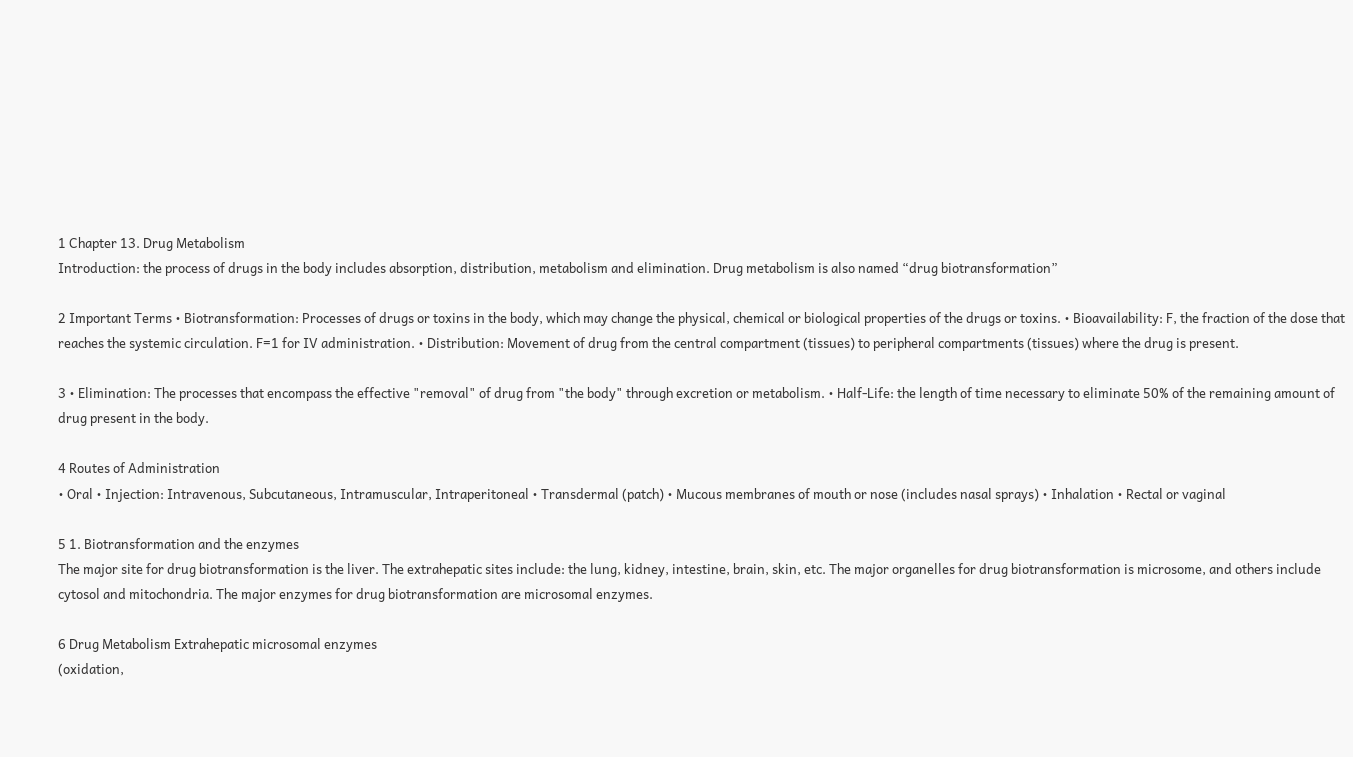1 Chapter 13. Drug Metabolism
Introduction: the process of drugs in the body includes absorption, distribution, metabolism and elimination. Drug metabolism is also named “drug biotransformation”

2 Important Terms • Biotransformation: Processes of drugs or toxins in the body, which may change the physical, chemical or biological properties of the drugs or toxins. • Bioavailability: F, the fraction of the dose that reaches the systemic circulation. F=1 for IV administration. • Distribution: Movement of drug from the central compartment (tissues) to peripheral compartments (tissues) where the drug is present.

3 • Elimination: The processes that encompass the effective "removal" of drug from "the body" through excretion or metabolism. • Half-Life: the length of time necessary to eliminate 50% of the remaining amount of drug present in the body.

4 Routes of Administration
• Oral • Injection: Intravenous, Subcutaneous, Intramuscular, Intraperitoneal • Transdermal (patch) • Mucous membranes of mouth or nose (includes nasal sprays) • Inhalation • Rectal or vaginal

5 1. Biotransformation and the enzymes
The major site for drug biotransformation is the liver. The extrahepatic sites include: the lung, kidney, intestine, brain, skin, etc. The major organelles for drug biotransformation is microsome, and others include cytosol and mitochondria. The major enzymes for drug biotransformation are microsomal enzymes.

6 Drug Metabolism Extrahepatic microsomal enzymes
(oxidation,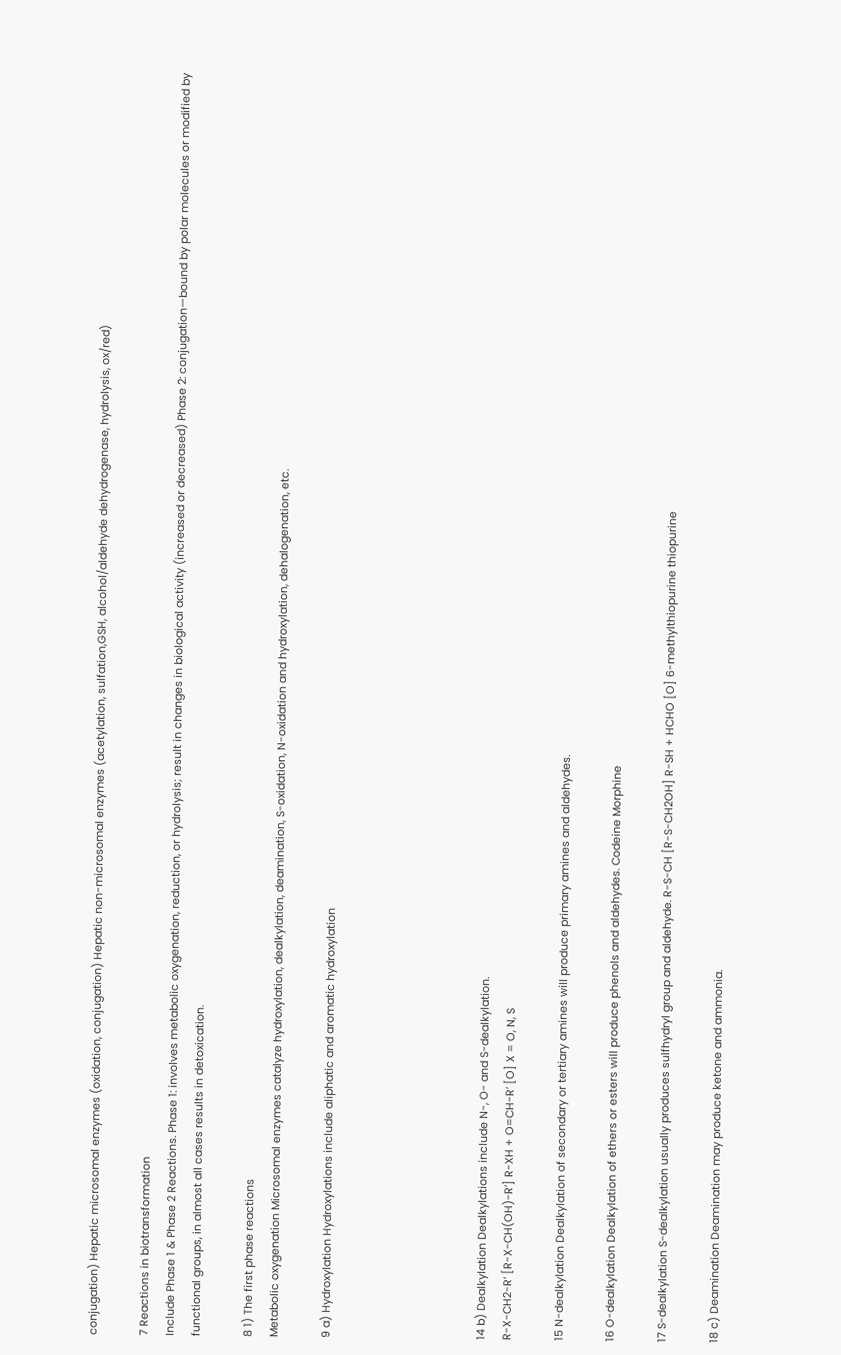conjugation) Hepatic microsomal enzymes (oxidation, conjugation) Hepatic non-microsomal enzymes (acetylation, sulfation,GSH, alcohol/aldehyde dehydrogenase, hydrolysis, ox/red)

7 Reactions in biotransformation
Include Phase 1 & Phase 2 Reactions. Phase 1: involves metabolic oxygenation, reduction, or hydrolysis; result in changes in biological activity (increased or decreased) Phase 2: conjugation—bound by polar molecules or modified by functional groups, in almost all cases results in detoxication.

8 1) The first phase reactions
Metabolic oxygenation Microsomal enzymes catalyze hydroxylation, dealkylation, deamination, S-oxidation, N-oxidation and hydroxylation, dehalogenation, etc.

9 a) Hydroxylation Hydroxylations include aliphatic and aromatic hydroxylation





14 b) Dealkylation Dealkylations include N-, O- and S-dealkylation.
R-X-CH2-R’ [R-X-CH(OH)-R’] R-XH + O=CH-R’ [O] X = O, N, S

15 N-dealkylation Dealkylation of secondary or tertiary amines will produce primary amines and aldehydes.

16 O-dealkylation Dealkylation of ethers or esters will produce phenols and aldehydes. Codeine Morphine

17 S-dealkylation S-dealkylation usually produces sulfhydryl group and aldehyde. R-S-CH [R-S-CH2OH] R-SH + HCHO [O] 6-methylthiopurine thiopurine

18 c) Deamination Deamination may produce ketone and ammonia.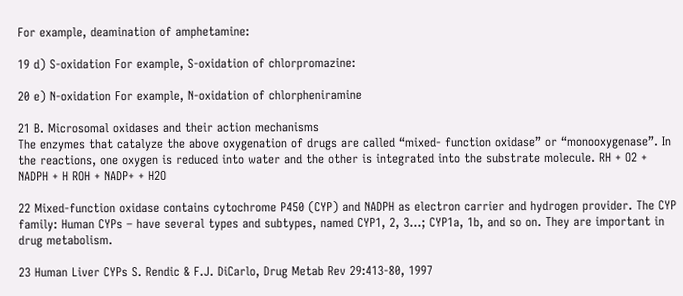For example, deamination of amphetamine:

19 d) S-oxidation For example, S-oxidation of chlorpromazine:

20 e) N-oxidation For example, N-oxidation of chlorpheniramine

21 B. Microsomal oxidases and their action mechanisms
The enzymes that catalyze the above oxygenation of drugs are called “mixed- function oxidase” or “monooxygenase”. In the reactions, one oxygen is reduced into water and the other is integrated into the substrate molecule. RH + O2 + NADPH + H ROH + NADP+ + H2O

22 Mixed-function oxidase contains cytochrome P450 (CYP) and NADPH as electron carrier and hydrogen provider. The CYP family: Human CYPs – have several types and subtypes, named CYP1, 2, 3…; CYP1a, 1b, and so on. They are important in drug metabolism.

23 Human Liver CYPs S. Rendic & F.J. DiCarlo, Drug Metab Rev 29:413-80, 1997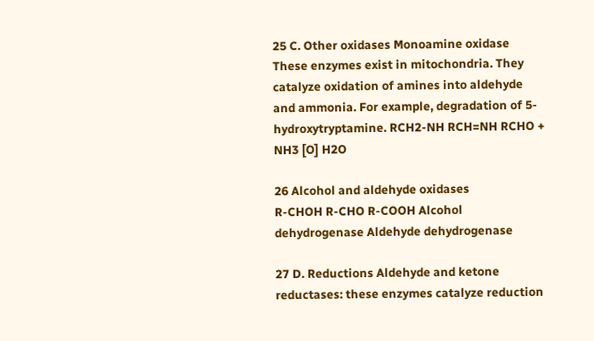25 C. Other oxidases Monoamine oxidase
These enzymes exist in mitochondria. They catalyze oxidation of amines into aldehyde and ammonia. For example, degradation of 5-hydroxytryptamine. RCH2-NH RCH=NH RCHO + NH3 [O] H2O

26 Alcohol and aldehyde oxidases
R-CHOH R-CHO R-COOH Alcohol dehydrogenase Aldehyde dehydrogenase

27 D. Reductions Aldehyde and ketone reductases: these enzymes catalyze reduction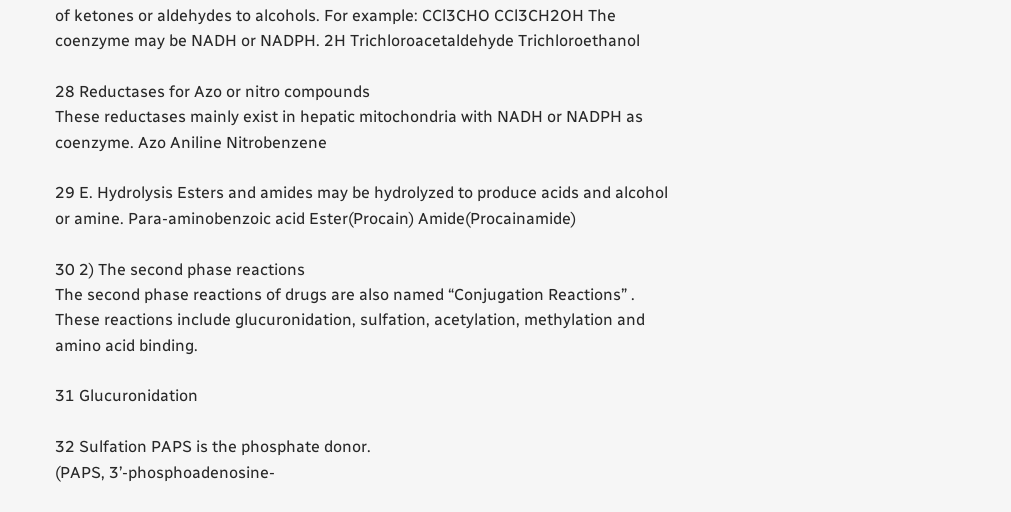of ketones or aldehydes to alcohols. For example: CCl3CHO CCl3CH2OH The coenzyme may be NADH or NADPH. 2H Trichloroacetaldehyde Trichloroethanol

28 Reductases for Azo or nitro compounds
These reductases mainly exist in hepatic mitochondria with NADH or NADPH as coenzyme. Azo Aniline Nitrobenzene

29 E. Hydrolysis Esters and amides may be hydrolyzed to produce acids and alcohol or amine. Para-aminobenzoic acid Ester(Procain) Amide(Procainamide)

30 2) The second phase reactions
The second phase reactions of drugs are also named “Conjugation Reactions” . These reactions include glucuronidation, sulfation, acetylation, methylation and amino acid binding.

31 Glucuronidation

32 Sulfation PAPS is the phosphate donor.
(PAPS, 3’-phosphoadenosine-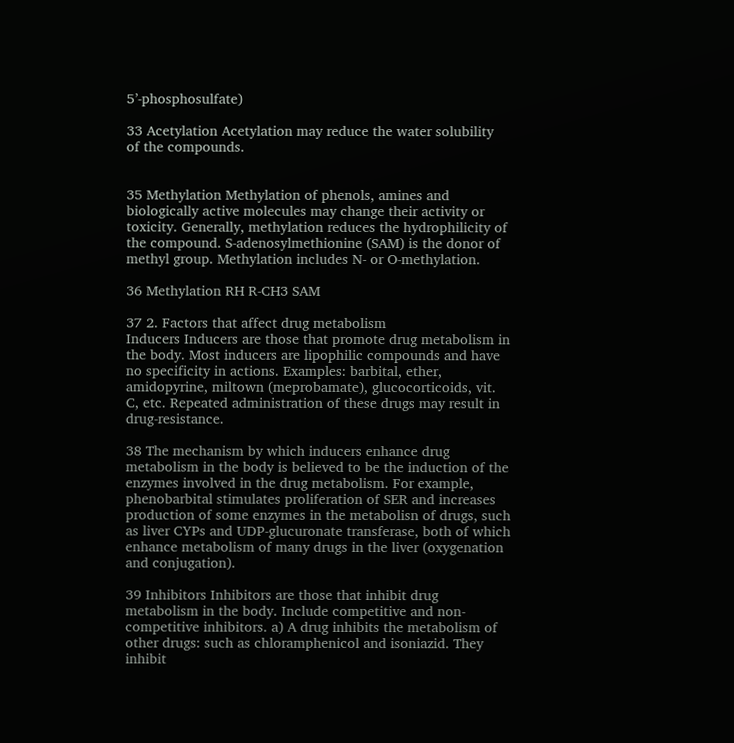5’-phosphosulfate)

33 Acetylation Acetylation may reduce the water solubility
of the compounds.


35 Methylation Methylation of phenols, amines and biologically active molecules may change their activity or toxicity. Generally, methylation reduces the hydrophilicity of the compound. S-adenosylmethionine (SAM) is the donor of methyl group. Methylation includes N- or O-methylation.

36 Methylation RH R-CH3 SAM

37 2. Factors that affect drug metabolism
Inducers Inducers are those that promote drug metabolism in the body. Most inducers are lipophilic compounds and have no specificity in actions. Examples: barbital, ether, amidopyrine, miltown (meprobamate), glucocorticoids, vit. C, etc. Repeated administration of these drugs may result in drug-resistance.

38 The mechanism by which inducers enhance drug metabolism in the body is believed to be the induction of the enzymes involved in the drug metabolism. For example, phenobarbital stimulates proliferation of SER and increases production of some enzymes in the metabolisn of drugs, such as liver CYPs and UDP-glucuronate transferase, both of which enhance metabolism of many drugs in the liver (oxygenation and conjugation).

39 Inhibitors Inhibitors are those that inhibit drug metabolism in the body. Include competitive and non-competitive inhibitors. a) A drug inhibits the metabolism of other drugs: such as chloramphenicol and isoniazid. They inhibit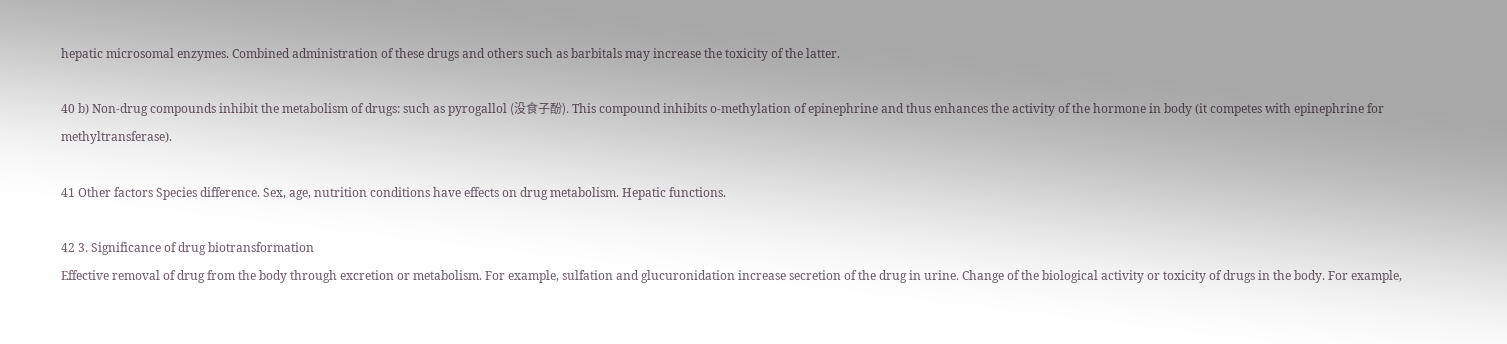hepatic microsomal enzymes. Combined administration of these drugs and others such as barbitals may increase the toxicity of the latter.

40 b) Non-drug compounds inhibit the metabolism of drugs: such as pyrogallol (没食子酚). This compound inhibits o-methylation of epinephrine and thus enhances the activity of the hormone in body (it competes with epinephrine for methyltransferase).

41 Other factors Species difference. Sex, age, nutrition conditions have effects on drug metabolism. Hepatic functions.

42 3. Significance of drug biotransformation
Effective removal of drug from the body through excretion or metabolism. For example, sulfation and glucuronidation increase secretion of the drug in urine. Change of the biological activity or toxicity of drugs in the body. For example,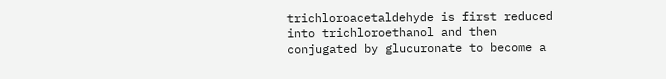trichloroacetaldehyde is first reduced into trichloroethanol and then conjugated by glucuronate to become a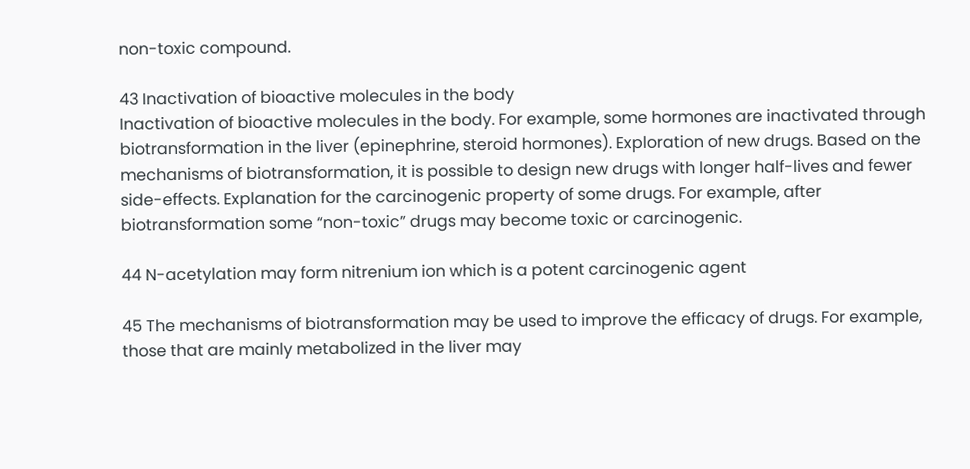non-toxic compound.

43 Inactivation of bioactive molecules in the body
Inactivation of bioactive molecules in the body. For example, some hormones are inactivated through biotransformation in the liver (epinephrine, steroid hormones). Exploration of new drugs. Based on the mechanisms of biotransformation, it is possible to design new drugs with longer half-lives and fewer side-effects. Explanation for the carcinogenic property of some drugs. For example, after biotransformation some “non-toxic” drugs may become toxic or carcinogenic.

44 N-acetylation may form nitrenium ion which is a potent carcinogenic agent

45 The mechanisms of biotransformation may be used to improve the efficacy of drugs. For example, those that are mainly metabolized in the liver may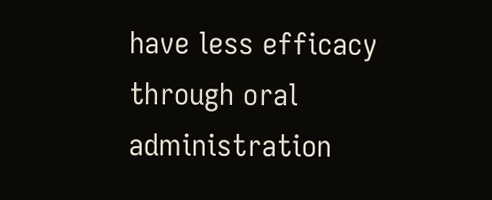have less efficacy through oral administration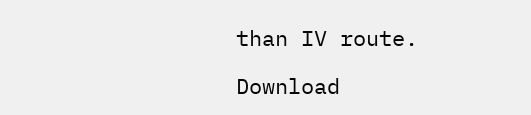than IV route.

Download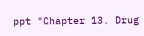ppt "Chapter 13. Drug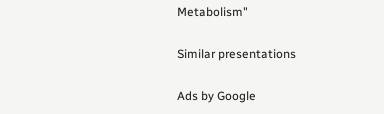Metabolism"

Similar presentations

Ads by Google